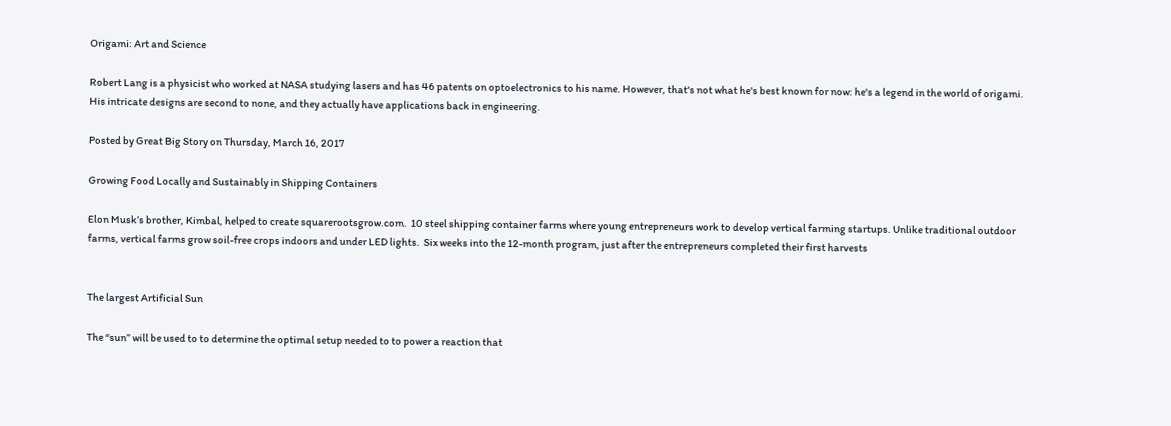Origami: Art and Science

Robert Lang is a physicist who worked at NASA studying lasers and has 46 patents on optoelectronics to his name. However, that's not what he's best known for now: he's a legend in the world of origami. His intricate designs are second to none, and they actually have applications back in engineering.

Posted by Great Big Story on Thursday, March 16, 2017

Growing Food Locally and Sustainably in Shipping Containers

Elon Musk’s brother, Kimbal, helped to create squarerootsgrow.com.  10 steel shipping container farms where young entrepreneurs work to develop vertical farming startups. Unlike traditional outdoor farms, vertical farms grow soil-free crops indoors and under LED lights.  Six weeks into the 12-month program, just after the entrepreneurs completed their first harvests


The largest Artificial Sun

The “sun” will be used to to determine the optimal setup needed to to power a reaction that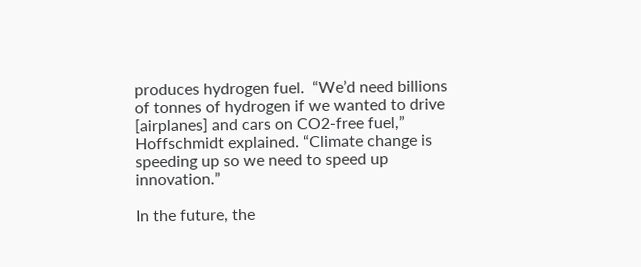produces hydrogen fuel.  “We’d need billions of tonnes of hydrogen if we wanted to drive [airplanes] and cars on CO2-free fuel,” Hoffschmidt explained. “Climate change is speeding up so we need to speed up innovation.”

In the future, the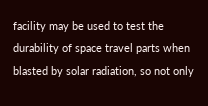facility may be used to test the durability of space travel parts when blasted by solar radiation, so not only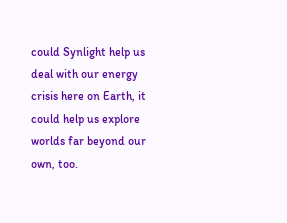could Synlight help us deal with our energy crisis here on Earth, it could help us explore worlds far beyond our own, too.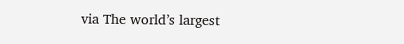via The world’s largest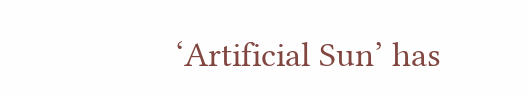‘Artificial Sun’ has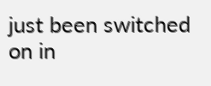just been switched on in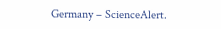Germany – ScienceAlert.